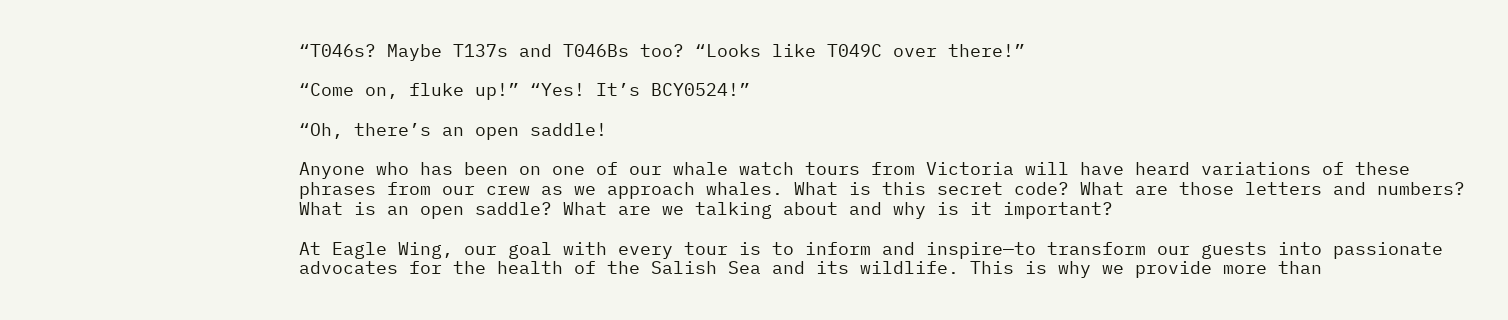“T046s? Maybe T137s and T046Bs too? “Looks like T049C over there!”

“Come on, fluke up!” “Yes! It’s BCY0524!”

“Oh, there’s an open saddle!

Anyone who has been on one of our whale watch tours from Victoria will have heard variations of these phrases from our crew as we approach whales. What is this secret code? What are those letters and numbers? What is an open saddle? What are we talking about and why is it important?

At Eagle Wing, our goal with every tour is to inform and inspire—to transform our guests into passionate advocates for the health of the Salish Sea and its wildlife. This is why we provide more than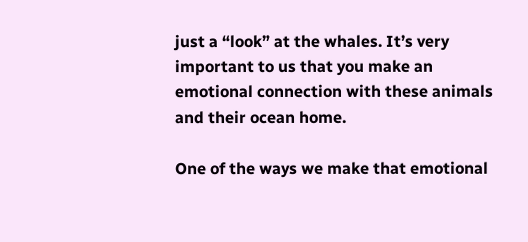just a “look” at the whales. It’s very important to us that you make an emotional connection with these animals and their ocean home.

One of the ways we make that emotional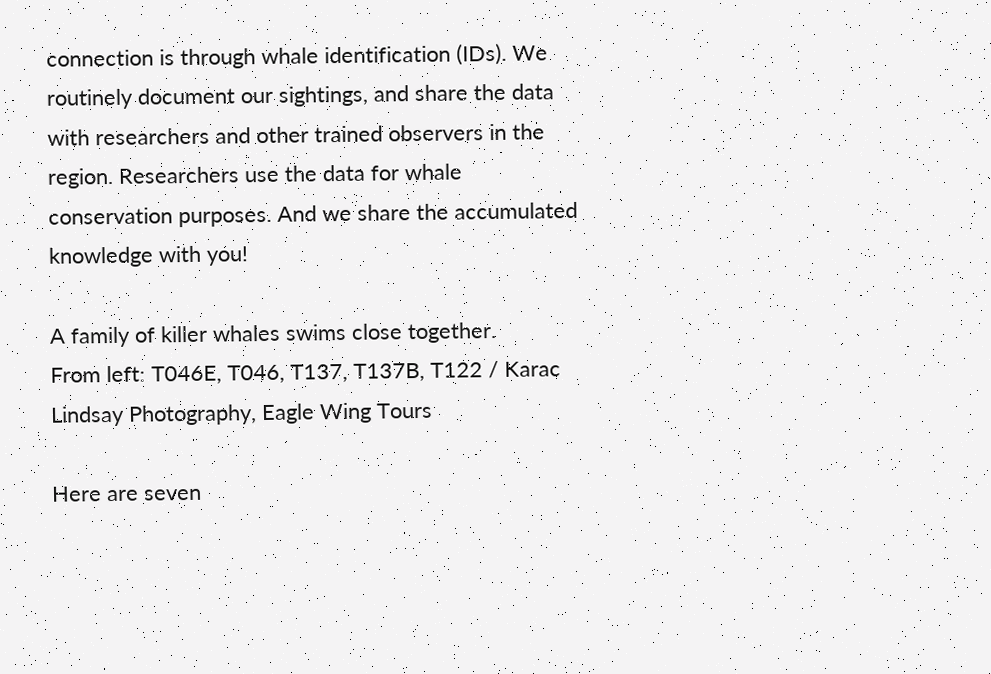connection is through whale identification (IDs). We routinely document our sightings, and share the data with researchers and other trained observers in the region. Researchers use the data for whale conservation purposes. And we share the accumulated knowledge with you!

A family of killer whales swims close together.
From left: T046E, T046, T137, T137B, T122 / Karac Lindsay Photography, Eagle Wing Tours

Here are seven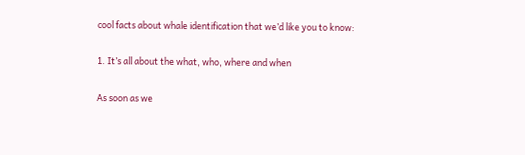cool facts about whale identification that we’d like you to know:

1. It’s all about the what, who, where and when

As soon as we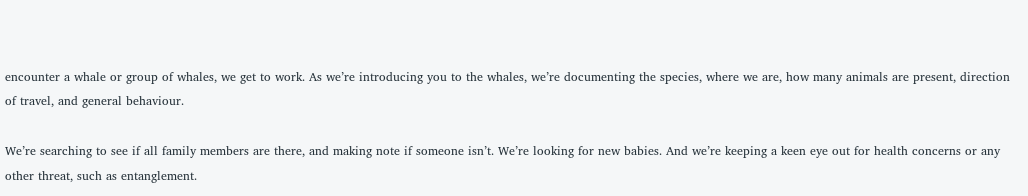encounter a whale or group of whales, we get to work. As we’re introducing you to the whales, we’re documenting the species, where we are, how many animals are present, direction of travel, and general behaviour.

We’re searching to see if all family members are there, and making note if someone isn’t. We’re looking for new babies. And we’re keeping a keen eye out for health concerns or any other threat, such as entanglement.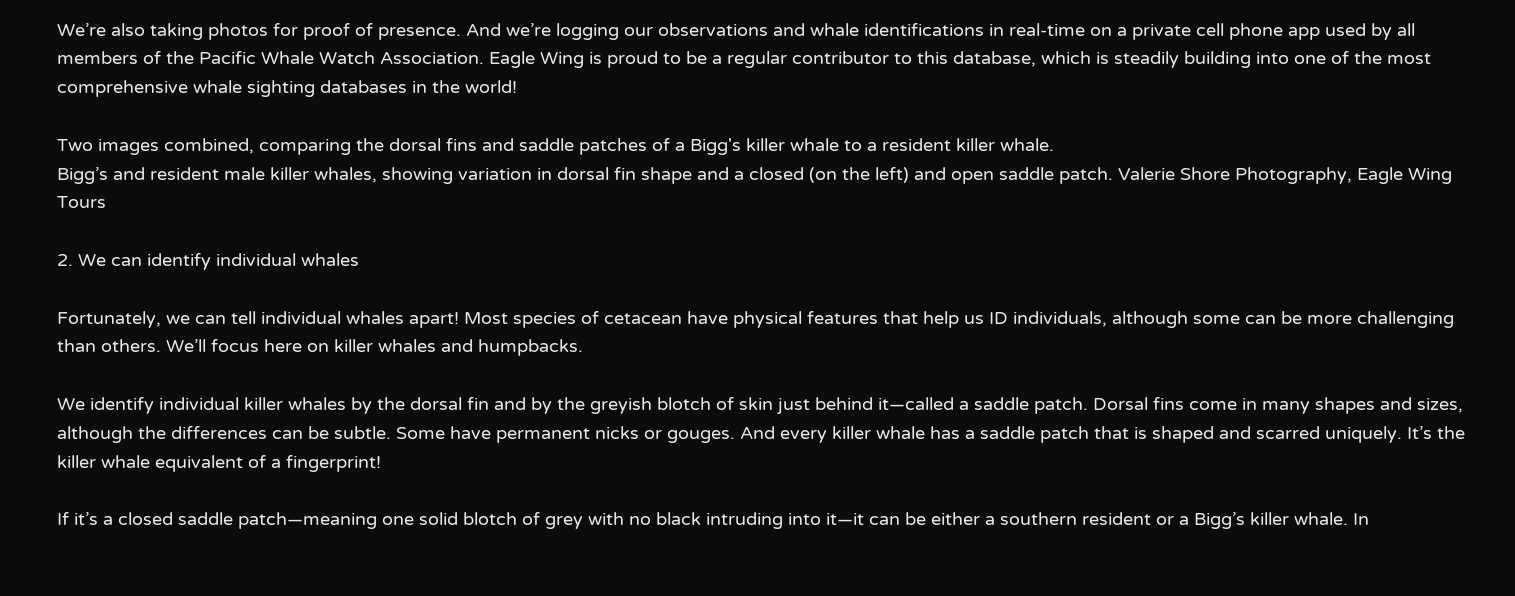We’re also taking photos for proof of presence. And we’re logging our observations and whale identifications in real-time on a private cell phone app used by all members of the Pacific Whale Watch Association. Eagle Wing is proud to be a regular contributor to this database, which is steadily building into one of the most comprehensive whale sighting databases in the world!

Two images combined, comparing the dorsal fins and saddle patches of a Bigg's killer whale to a resident killer whale.
Bigg’s and resident male killer whales, showing variation in dorsal fin shape and a closed (on the left) and open saddle patch. Valerie Shore Photography, Eagle Wing Tours

2. We can identify individual whales

Fortunately, we can tell individual whales apart! Most species of cetacean have physical features that help us ID individuals, although some can be more challenging than others. We’ll focus here on killer whales and humpbacks.

We identify individual killer whales by the dorsal fin and by the greyish blotch of skin just behind it—called a saddle patch. Dorsal fins come in many shapes and sizes, although the differences can be subtle. Some have permanent nicks or gouges. And every killer whale has a saddle patch that is shaped and scarred uniquely. It’s the killer whale equivalent of a fingerprint!

If it’s a closed saddle patch—meaning one solid blotch of grey with no black intruding into it—it can be either a southern resident or a Bigg’s killer whale. In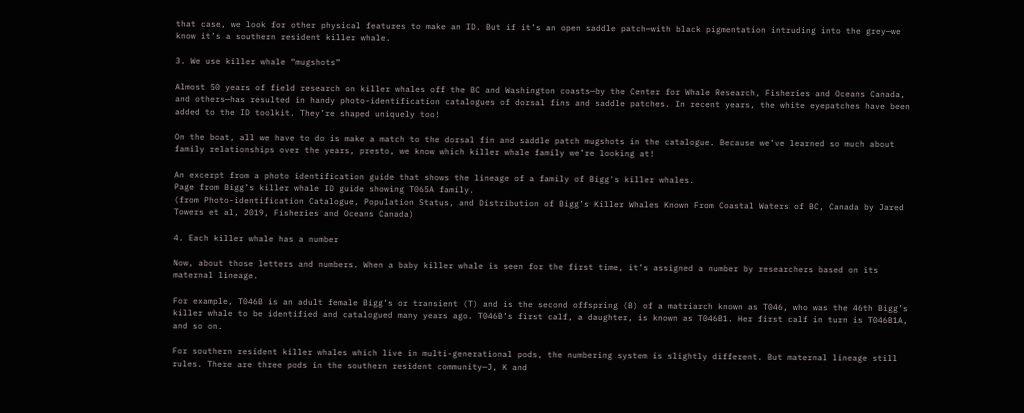that case, we look for other physical features to make an ID. But if it’s an open saddle patch—with black pigmentation intruding into the grey—we know it’s a southern resident killer whale.

3. We use killer whale “mugshots”

Almost 50 years of field research on killer whales off the BC and Washington coasts—by the Center for Whale Research, Fisheries and Oceans Canada, and others—has resulted in handy photo-identification catalogues of dorsal fins and saddle patches. In recent years, the white eyepatches have been added to the ID toolkit. They’re shaped uniquely too!

On the boat, all we have to do is make a match to the dorsal fin and saddle patch mugshots in the catalogue. Because we’ve learned so much about family relationships over the years, presto, we know which killer whale family we’re looking at!

An excerpt from a photo identification guide that shows the lineage of a family of Bigg's killer whales.
Page from Bigg’s killer whale ID guide showing T065A family.
(from Photo-identification Catalogue, Population Status, and Distribution of Bigg’s Killer Whales Known From Coastal Waters of BC, Canada by Jared Towers et al, 2019, Fisheries and Oceans Canada)

4. Each killer whale has a number

Now, about those letters and numbers. When a baby killer whale is seen for the first time, it’s assigned a number by researchers based on its maternal lineage.

For example, T046B is an adult female Bigg’s or transient (T) and is the second offspring (B) of a matriarch known as T046, who was the 46th Bigg’s killer whale to be identified and catalogued many years ago. T046B’s first calf, a daughter, is known as T046B1. Her first calf in turn is T046B1A, and so on.

For southern resident killer whales which live in multi-generational pods, the numbering system is slightly different. But maternal lineage still rules. There are three pods in the southern resident community—J, K and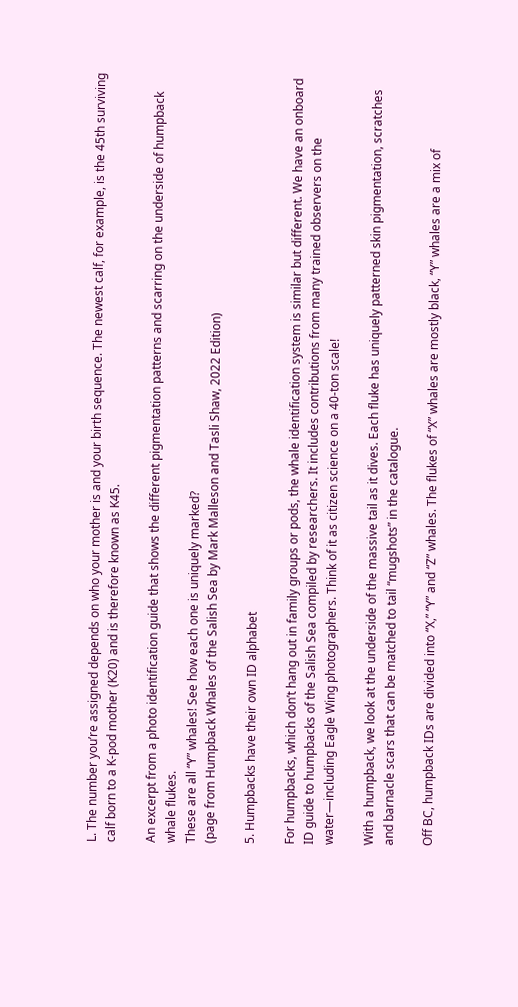L. The number you’re assigned depends on who your mother is and your birth sequence. The newest calf, for example, is the 45th surviving calf born to a K-pod mother (K20) and is therefore known as K45.

An excerpt from a photo identification guide that shows the different pigmentation patterns and scarring on the underside of humpback whale flukes.
These are all “Y” whales! See how each one is uniquely marked?
(page from Humpback Whales of the Salish Sea by Mark Malleson and Tasli Shaw, 2022 Edition)

5. Humpbacks have their own ID alphabet

For humpbacks, which don’t hang out in family groups or pods, the whale identification system is similar but different. We have an onboard ID guide to humpbacks of the Salish Sea compiled by researchers. It includes contributions from many trained observers on the water—including Eagle Wing photographers. Think of it as citizen science on a 40-ton scale!

With a humpback, we look at the underside of the massive tail as it dives. Each fluke has uniquely patterned skin pigmentation, scratches and barnacle scars that can be matched to tail “mugshots” in the catalogue.

Off BC, humpback IDs are divided into “X,” “Y” and “Z” whales. The flukes of “X” whales are mostly black, “Y” whales are a mix of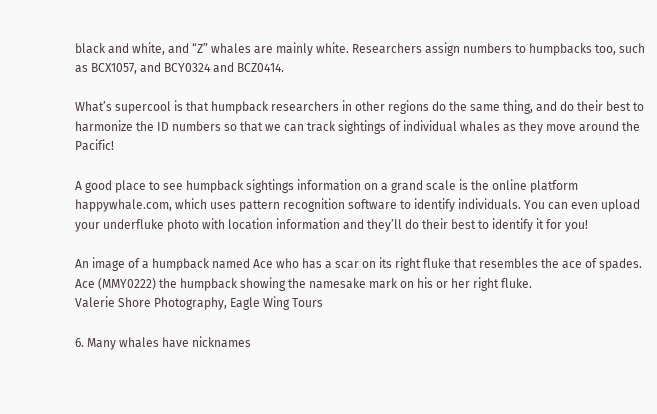black and white, and “Z” whales are mainly white. Researchers assign numbers to humpbacks too, such as BCX1057, and BCY0324 and BCZ0414.

What’s supercool is that humpback researchers in other regions do the same thing, and do their best to harmonize the ID numbers so that we can track sightings of individual whales as they move around the Pacific!

A good place to see humpback sightings information on a grand scale is the online platform happywhale.com, which uses pattern recognition software to identify individuals. You can even upload your underfluke photo with location information and they’ll do their best to identify it for you!

An image of a humpback named Ace who has a scar on its right fluke that resembles the ace of spades.
Ace (MMY0222) the humpback showing the namesake mark on his or her right fluke.
Valerie Shore Photography, Eagle Wing Tours

6. Many whales have nicknames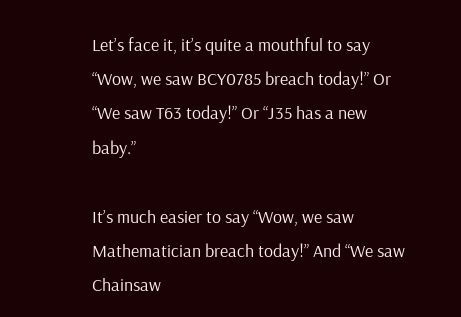Let’s face it, it’s quite a mouthful to say “Wow, we saw BCY0785 breach today!” Or “We saw T63 today!” Or “J35 has a new baby.”

It’s much easier to say “Wow, we saw Mathematician breach today!” And “We saw Chainsaw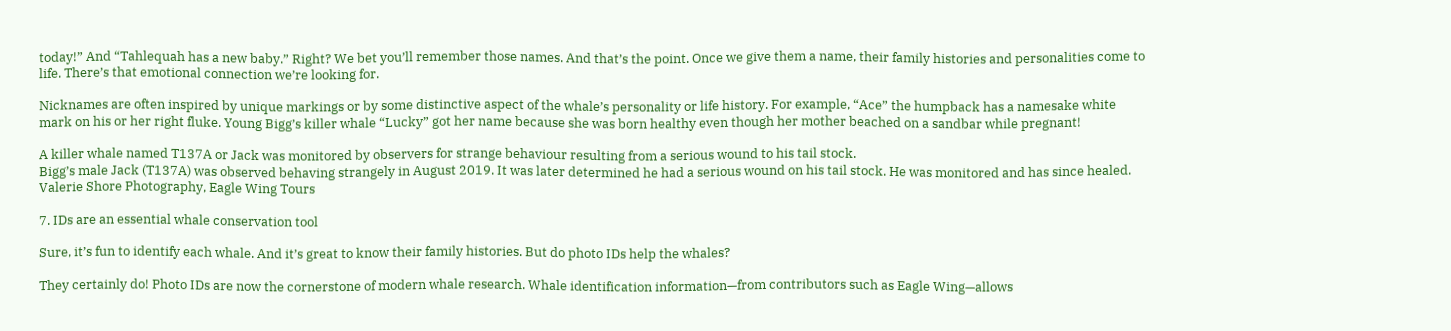today!” And “Tahlequah has a new baby.” Right? We bet you’ll remember those names. And that’s the point. Once we give them a name, their family histories and personalities come to life. There’s that emotional connection we’re looking for.

Nicknames are often inspired by unique markings or by some distinctive aspect of the whale’s personality or life history. For example, “Ace” the humpback has a namesake white mark on his or her right fluke. Young Bigg’s killer whale “Lucky” got her name because she was born healthy even though her mother beached on a sandbar while pregnant!

A killer whale named T137A or Jack was monitored by observers for strange behaviour resulting from a serious wound to his tail stock.
Bigg’s male Jack (T137A) was observed behaving strangely in August 2019. It was later determined he had a serious wound on his tail stock. He was monitored and has since healed.
Valerie Shore Photography, Eagle Wing Tours

7. IDs are an essential whale conservation tool

Sure, it’s fun to identify each whale. And it’s great to know their family histories. But do photo IDs help the whales?

They certainly do! Photo IDs are now the cornerstone of modern whale research. Whale identification information—from contributors such as Eagle Wing—allows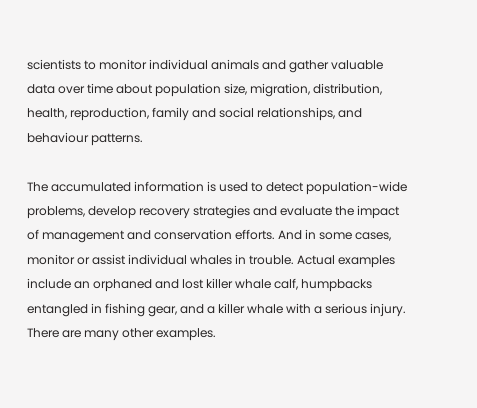scientists to monitor individual animals and gather valuable data over time about population size, migration, distribution, health, reproduction, family and social relationships, and behaviour patterns.

The accumulated information is used to detect population-wide problems, develop recovery strategies and evaluate the impact of management and conservation efforts. And in some cases, monitor or assist individual whales in trouble. Actual examples include an orphaned and lost killer whale calf, humpbacks entangled in fishing gear, and a killer whale with a serious injury. There are many other examples.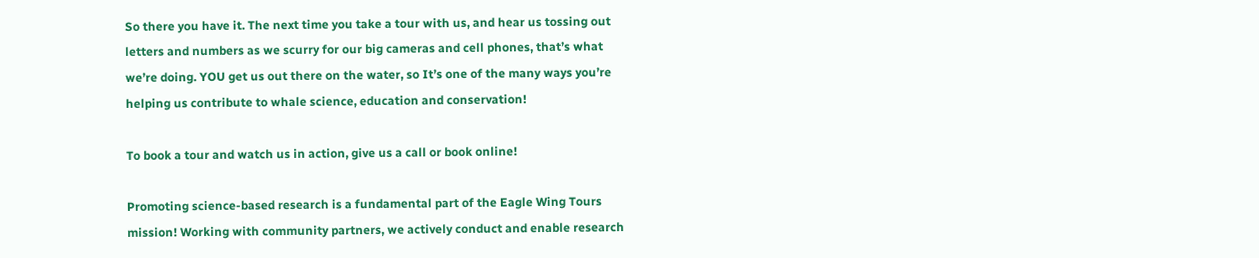So there you have it. The next time you take a tour with us, and hear us tossing out letters and numbers as we scurry for our big cameras and cell phones, that’s what we’re doing. YOU get us out there on the water, so It’s one of the many ways you’re helping us contribute to whale science, education and conservation!

To book a tour and watch us in action, give us a call or book online!

Promoting science-based research is a fundamental part of the Eagle Wing Tours mission! Working with community partners, we actively conduct and enable research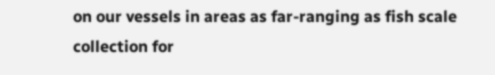on our vessels in areas as far-ranging as fish scale collection for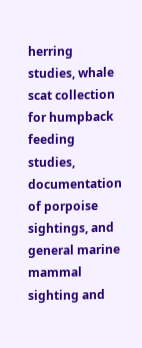herring studies, whale scat collection for humpback feeding studies, documentation of porpoise sightings, and general marine mammal sighting and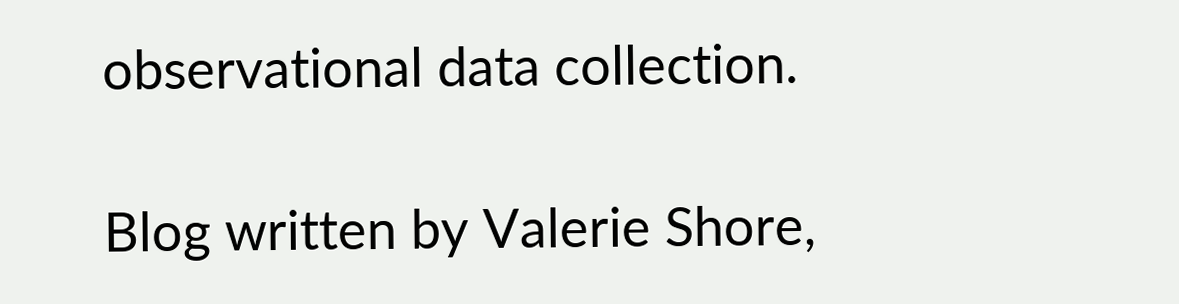observational data collection.

Blog written by Valerie Shore,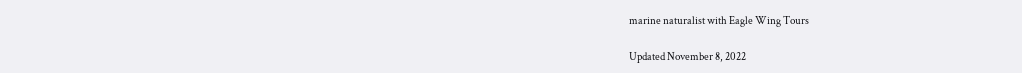marine naturalist with Eagle Wing Tours

Updated November 8, 2022